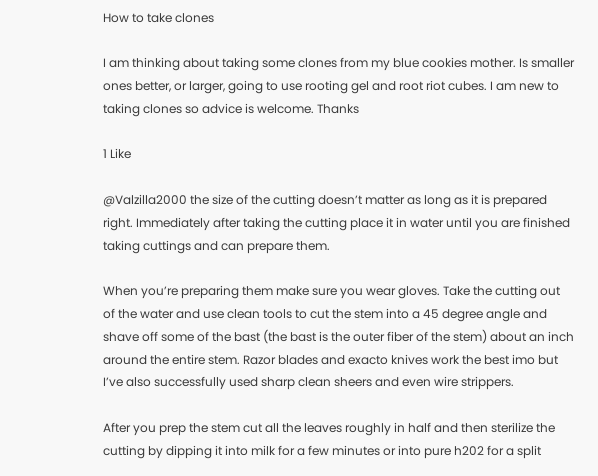How to take clones

I am thinking about taking some clones from my blue cookies mother. Is smaller ones better, or larger, going to use rooting gel and root riot cubes. I am new to taking clones so advice is welcome. Thanks

1 Like

@Valzilla2000 the size of the cutting doesn’t matter as long as it is prepared right. Immediately after taking the cutting place it in water until you are finished taking cuttings and can prepare them.

When you’re preparing them make sure you wear gloves. Take the cutting out of the water and use clean tools to cut the stem into a 45 degree angle and shave off some of the bast (the bast is the outer fiber of the stem) about an inch around the entire stem. Razor blades and exacto knives work the best imo but I’ve also successfully used sharp clean sheers and even wire strippers.

After you prep the stem cut all the leaves roughly in half and then sterilize the cutting by dipping it into milk for a few minutes or into pure h202 for a split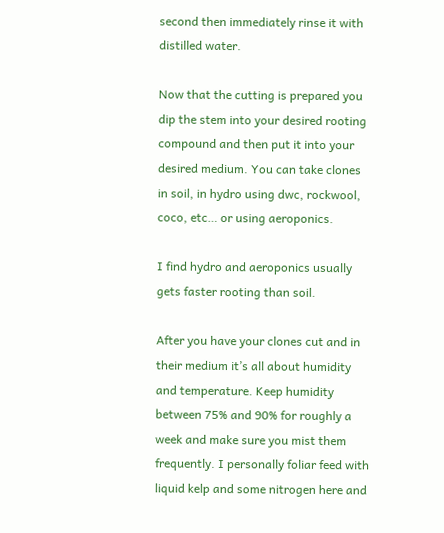second then immediately rinse it with distilled water.

Now that the cutting is prepared you dip the stem into your desired rooting compound and then put it into your desired medium. You can take clones in soil, in hydro using dwc, rockwool, coco, etc… or using aeroponics.

I find hydro and aeroponics usually gets faster rooting than soil.

After you have your clones cut and in their medium it’s all about humidity and temperature. Keep humidity between 75% and 90% for roughly a week and make sure you mist them frequently. I personally foliar feed with liquid kelp and some nitrogen here and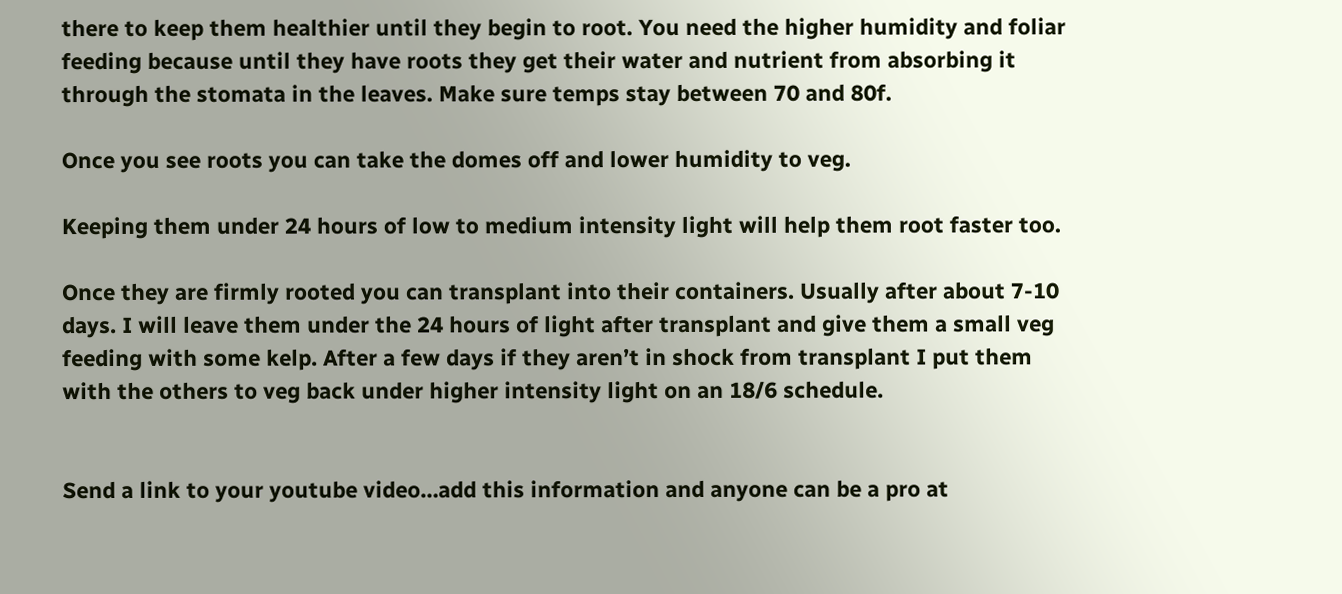there to keep them healthier until they begin to root. You need the higher humidity and foliar feeding because until they have roots they get their water and nutrient from absorbing it through the stomata in the leaves. Make sure temps stay between 70 and 80f.

Once you see roots you can take the domes off and lower humidity to veg.

Keeping them under 24 hours of low to medium intensity light will help them root faster too.

Once they are firmly rooted you can transplant into their containers. Usually after about 7-10 days. I will leave them under the 24 hours of light after transplant and give them a small veg feeding with some kelp. After a few days if they aren’t in shock from transplant I put them with the others to veg back under higher intensity light on an 18/6 schedule.


Send a link to your youtube video…add this information and anyone can be a pro at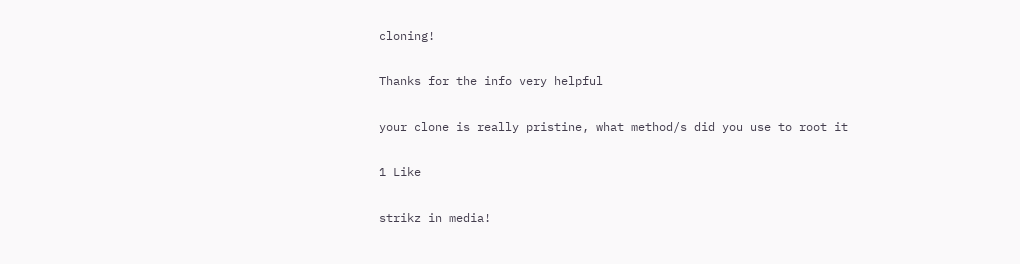cloning!

Thanks for the info very helpful

your clone is really pristine, what method/s did you use to root it

1 Like

strikz in media!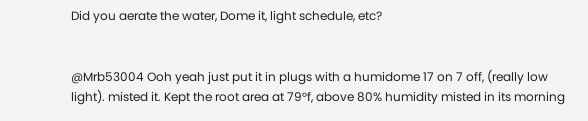Did you aerate the water, Dome it, light schedule, etc?


@Mrb53004 Ooh yeah just put it in plugs with a humidome 17 on 7 off, (really low light). misted it. Kept the root area at 79°f, above 80% humidity misted in its morning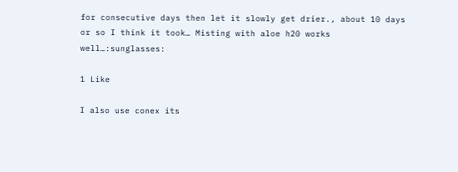for consecutive days then let it slowly get drier., about 10 days or so I think it took… Misting with aloe h20 works well…:sunglasses:

1 Like

I also use conex its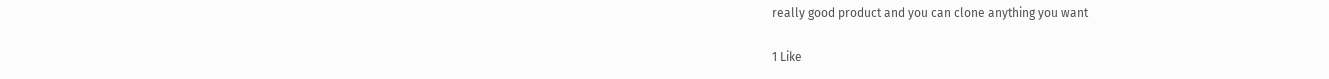really good product and you can clone anything you want

1 Like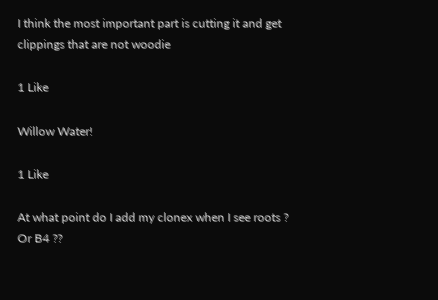I think the most important part is cutting it and get clippings that are not woodie

1 Like

Willow Water!

1 Like

At what point do I add my clonex when I see roots ? Or B4 ??